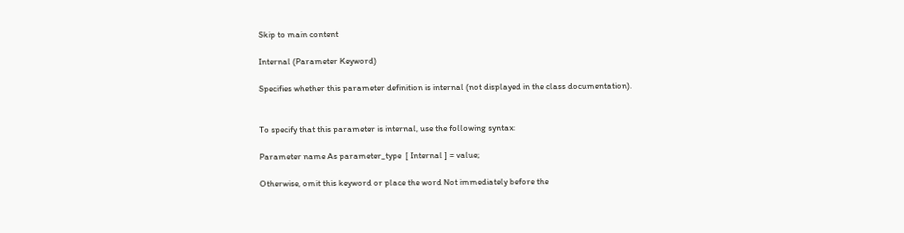Skip to main content

Internal (Parameter Keyword)

Specifies whether this parameter definition is internal (not displayed in the class documentation).


To specify that this parameter is internal, use the following syntax:

Parameter name As parameter_type  [ Internal ] = value;

Otherwise, omit this keyword or place the word Not immediately before the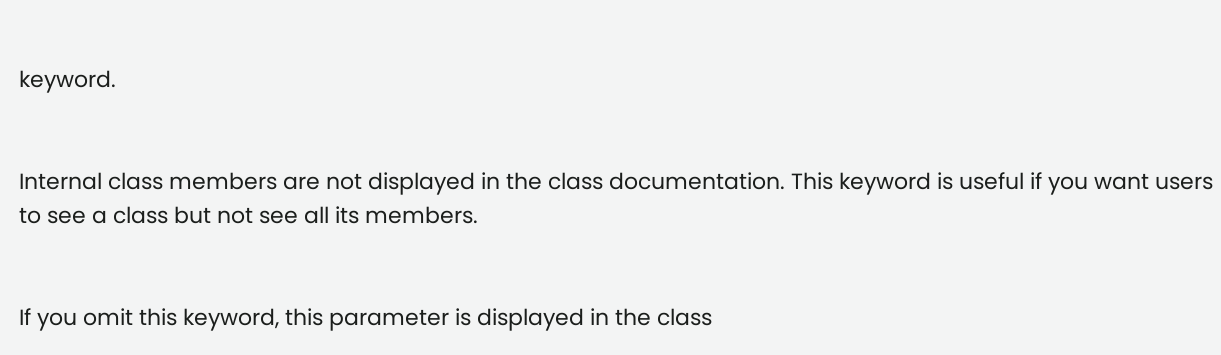keyword.


Internal class members are not displayed in the class documentation. This keyword is useful if you want users to see a class but not see all its members.


If you omit this keyword, this parameter is displayed in the class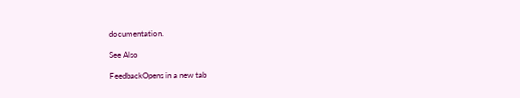documentation.

See Also

FeedbackOpens in a new tab